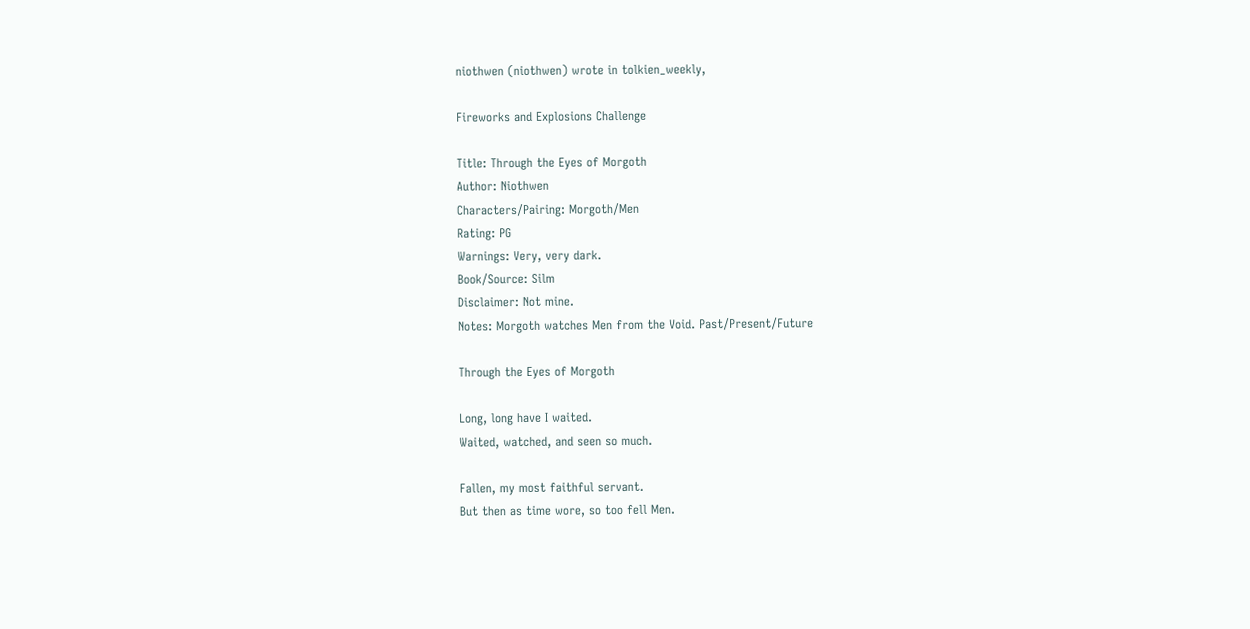niothwen (niothwen) wrote in tolkien_weekly,

Fireworks and Explosions Challenge

Title: Through the Eyes of Morgoth
Author: Niothwen
Characters/Pairing: Morgoth/Men
Rating: PG
Warnings: Very, very dark.
Book/Source: Silm
Disclaimer: Not mine.
Notes: Morgoth watches Men from the Void. Past/Present/Future

Through the Eyes of Morgoth

Long, long have I waited.
Waited, watched, and seen so much.

Fallen, my most faithful servant.
But then as time wore, so too fell Men.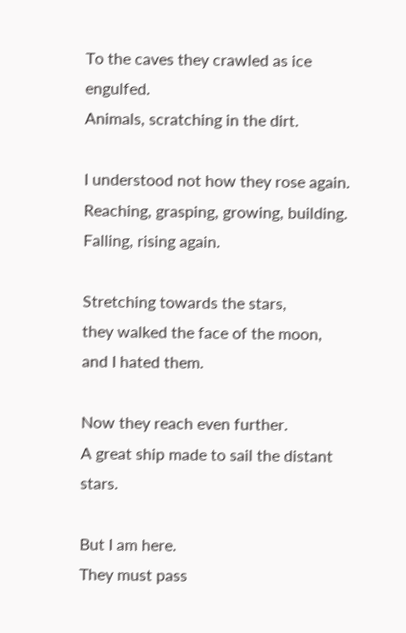To the caves they crawled as ice engulfed.
Animals, scratching in the dirt.

I understood not how they rose again.
Reaching, grasping, growing, building.
Falling, rising again.

Stretching towards the stars,
they walked the face of the moon,
and I hated them.

Now they reach even further.
A great ship made to sail the distant stars.

But I am here.
They must pass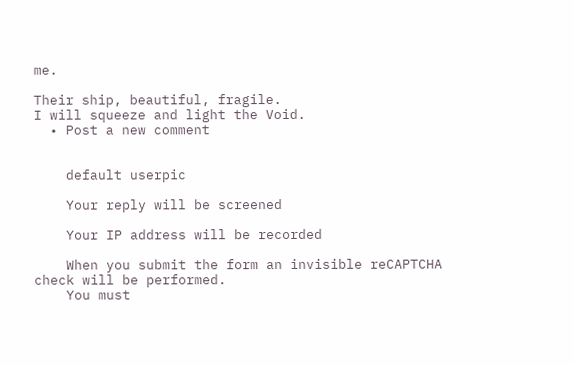me.

Their ship, beautiful, fragile.
I will squeeze and light the Void.
  • Post a new comment


    default userpic

    Your reply will be screened

    Your IP address will be recorded

    When you submit the form an invisible reCAPTCHA check will be performed.
    You must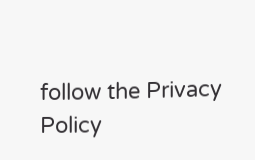follow the Privacy Policy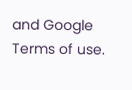and Google Terms of use.